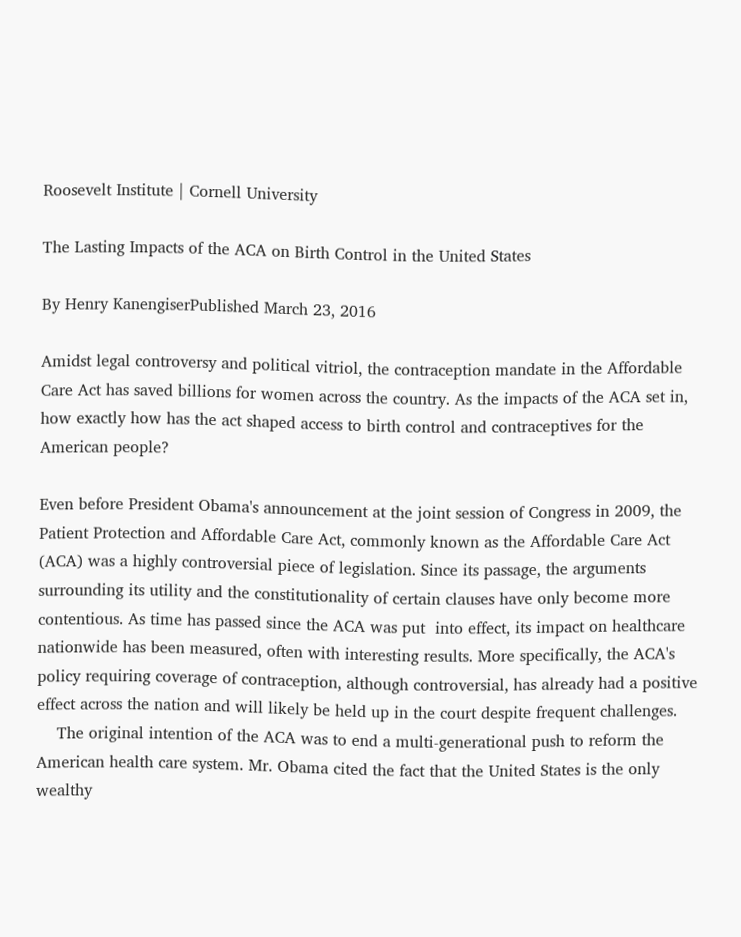Roosevelt Institute | Cornell University

The Lasting Impacts of the ACA on Birth Control in the United States

By Henry KanengiserPublished March 23, 2016

Amidst legal controversy and political vitriol, the contraception mandate in the Affordable Care Act has saved billions for women across the country. As the impacts of the ACA set in, how exactly how has the act shaped access to birth control and contraceptives for the American people?

Even before President Obama's announcement at the joint session of Congress in 2009, the Patient Protection and Affordable Care Act, commonly known as the Affordable Care Act (ACA) was a highly controversial piece of legislation. Since its passage, the arguments surrounding its utility and the constitutionality of certain clauses have only become more contentious. As time has passed since the ACA was put  into effect, its impact on healthcare nationwide has been measured, often with interesting results. More specifically, the ACA's policy requiring coverage of contraception, although controversial, has already had a positive effect across the nation and will likely be held up in the court despite frequent challenges.
    The original intention of the ACA was to end a multi-generational push to reform the American health care system. Mr. Obama cited the fact that the United States is the only wealthy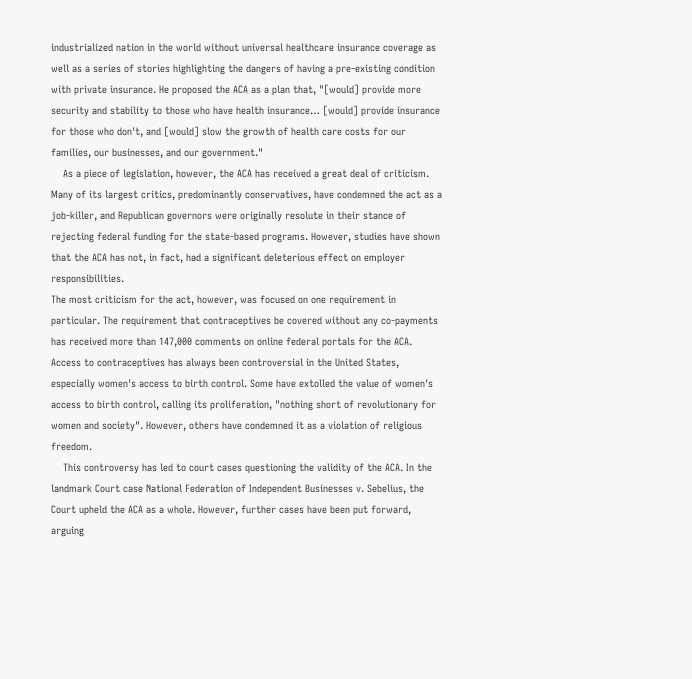industrialized nation in the world without universal healthcare insurance coverage as well as a series of stories highlighting the dangers of having a pre-existing condition with private insurance. He proposed the ACA as a plan that, "[would] provide more security and stability to those who have health insurance… [would] provide insurance for those who don't, and [would] slow the growth of health care costs for our families, our businesses, and our government."
    As a piece of legislation, however, the ACA has received a great deal of criticism. Many of its largest critics, predominantly conservatives, have condemned the act as a job-killer, and Republican governors were originally resolute in their stance of rejecting federal funding for the state-based programs. However, studies have shown that the ACA has not, in fact, had a significant deleterious effect on employer responsibilities.
The most criticism for the act, however, was focused on one requirement in particular. The requirement that contraceptives be covered without any co-payments has received more than 147,000 comments on online federal portals for the ACA. Access to contraceptives has always been controversial in the United States, especially women's access to birth control. Some have extolled the value of women's access to birth control, calling its proliferation, "nothing short of revolutionary for women and society". However, others have condemned it as a violation of religious freedom.
    This controversy has led to court cases questioning the validity of the ACA. In the landmark Court case National Federation of Independent Businesses v. Sebelius, the Court upheld the ACA as a whole. However, further cases have been put forward, arguing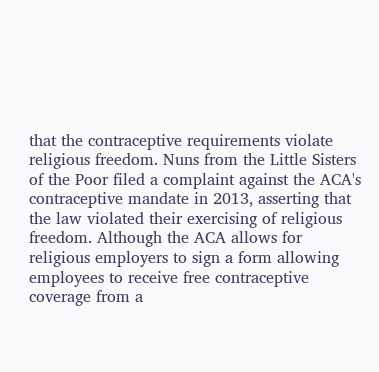that the contraceptive requirements violate religious freedom. Nuns from the Little Sisters of the Poor filed a complaint against the ACA's contraceptive mandate in 2013, asserting that the law violated their exercising of religious freedom. Although the ACA allows for religious employers to sign a form allowing employees to receive free contraceptive coverage from a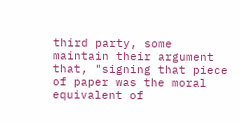third party, some maintain their argument that, "signing that piece of paper was the moral equivalent of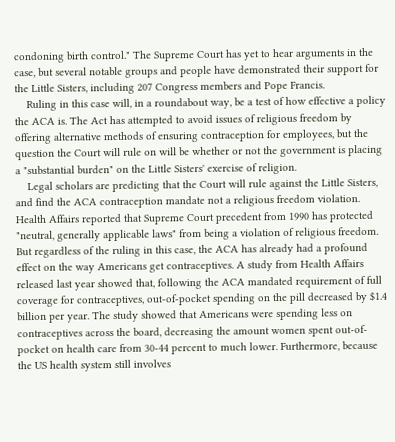condoning birth control." The Supreme Court has yet to hear arguments in the case, but several notable groups and people have demonstrated their support for the Little Sisters, including 207 Congress members and Pope Francis.
    Ruling in this case will, in a roundabout way, be a test of how effective a policy the ACA is. The Act has attempted to avoid issues of religious freedom by offering alternative methods of ensuring contraception for employees, but the question the Court will rule on will be whether or not the government is placing a "substantial burden" on the Little Sisters' exercise of religion.
    Legal scholars are predicting that the Court will rule against the Little Sisters, and find the ACA contraception mandate not a religious freedom violation. Health Affairs reported that Supreme Court precedent from 1990 has protected "neutral, generally applicable laws" from being a violation of religious freedom. But regardless of the ruling in this case, the ACA has already had a profound effect on the way Americans get contraceptives. A study from Health Affairs released last year showed that, following the ACA mandated requirement of full coverage for contraceptives, out-of-pocket spending on the pill decreased by $1.4 billion per year. The study showed that Americans were spending less on contraceptives across the board, decreasing the amount women spent out-of-pocket on health care from 30-44 percent to much lower. Furthermore, because the US health system still involves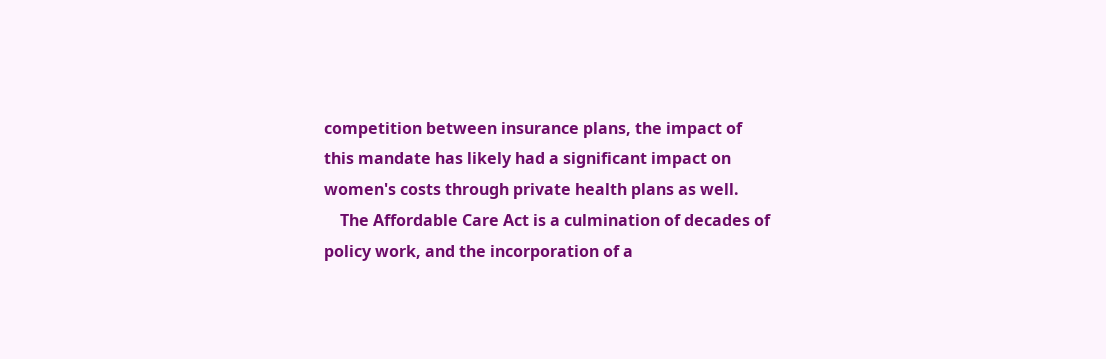competition between insurance plans, the impact of this mandate has likely had a significant impact on women's costs through private health plans as well.
    The Affordable Care Act is a culmination of decades of policy work, and the incorporation of a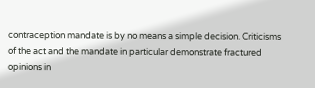contraception mandate is by no means a simple decision. Criticisms of the act and the mandate in particular demonstrate fractured opinions in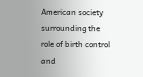American society surrounding the role of birth control and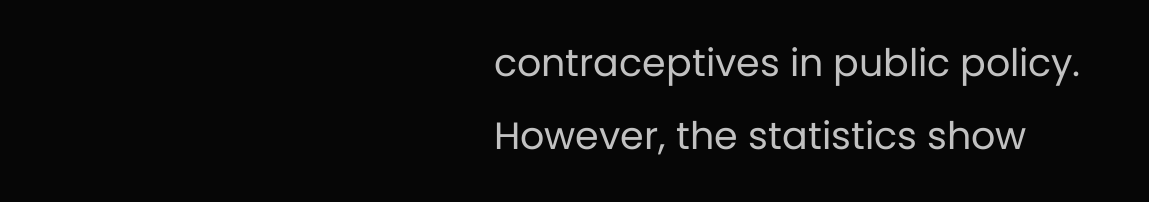contraceptives in public policy. However, the statistics show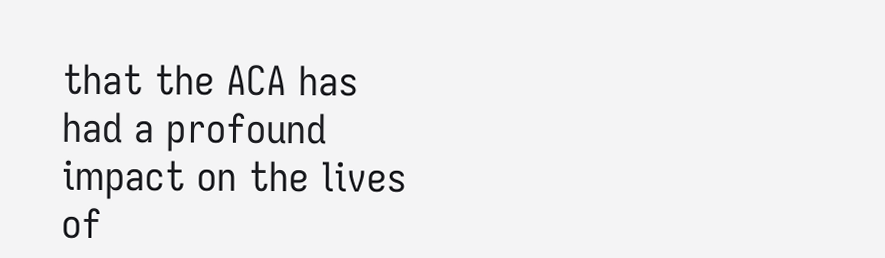that the ACA has had a profound impact on the lives of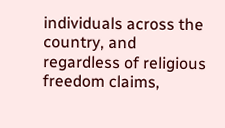individuals across the country, and regardless of religious freedom claims,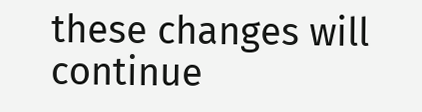these changes will continue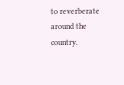to reverberate around the country.